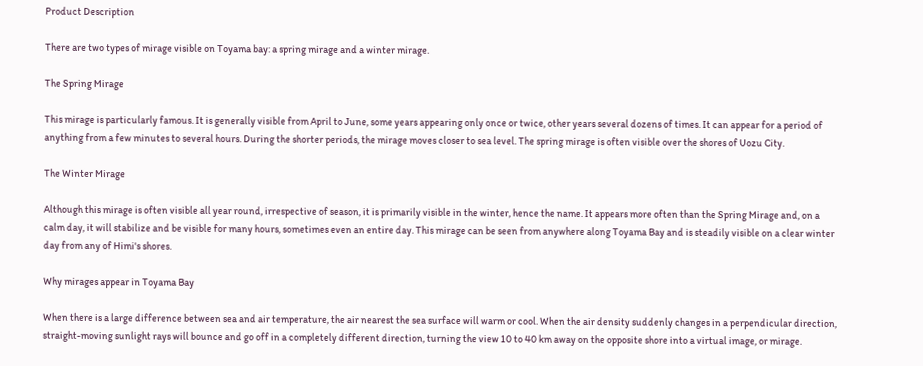Product Description

There are two types of mirage visible on Toyama bay: a spring mirage and a winter mirage.

The Spring Mirage

This mirage is particularly famous. It is generally visible from April to June, some years appearing only once or twice, other years several dozens of times. It can appear for a period of anything from a few minutes to several hours. During the shorter periods, the mirage moves closer to sea level. The spring mirage is often visible over the shores of Uozu City.

The Winter Mirage

Although this mirage is often visible all year round, irrespective of season, it is primarily visible in the winter, hence the name. It appears more often than the Spring Mirage and, on a calm day, it will stabilize and be visible for many hours, sometimes even an entire day. This mirage can be seen from anywhere along Toyama Bay and is steadily visible on a clear winter day from any of Himi's shores.

Why mirages appear in Toyama Bay

When there is a large difference between sea and air temperature, the air nearest the sea surface will warm or cool. When the air density suddenly changes in a perpendicular direction, straight-moving sunlight rays will bounce and go off in a completely different direction, turning the view 10 to 40 km away on the opposite shore into a virtual image, or mirage.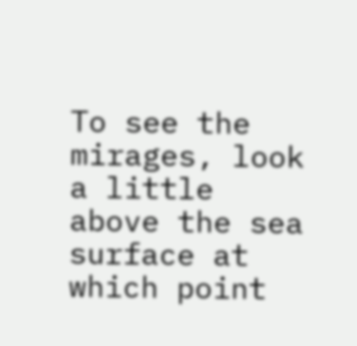To see the mirages, look a little above the sea surface at which point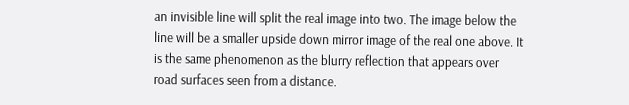an invisible line will split the real image into two. The image below the line will be a smaller upside down mirror image of the real one above. It is the same phenomenon as the blurry reflection that appears over road surfaces seen from a distance.